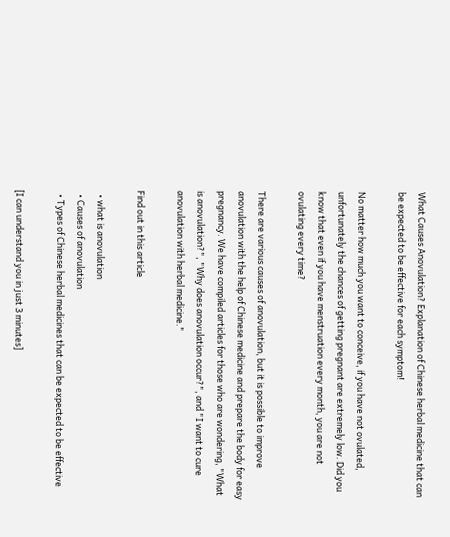What Causes Anovulation? Explanation of Chinese herbal medicine that can be expected to be effective for each symptom!

No matter how much you want to conceive, if you have not ovulated, unfortunately the chances of getting pregnant are extremely low. Did you know that even if you have menstruation every month, you are not ovulating every time?

There are various causes of anovulation, but it is possible to improve anovulation with the help of Chinese medicine and prepare the body for easy pregnancy. We have compiled articles for those who are wondering, "What is anovulation?", "Why does anovulation occur?", and "I want to cure anovulation with herbal medicine."

Find out in this article

  • what is anovulation
  • Causes of anovulation
  • Types of Chinese herbal medicines that can be expected to be effective

[I can understand you in just 3 minutes]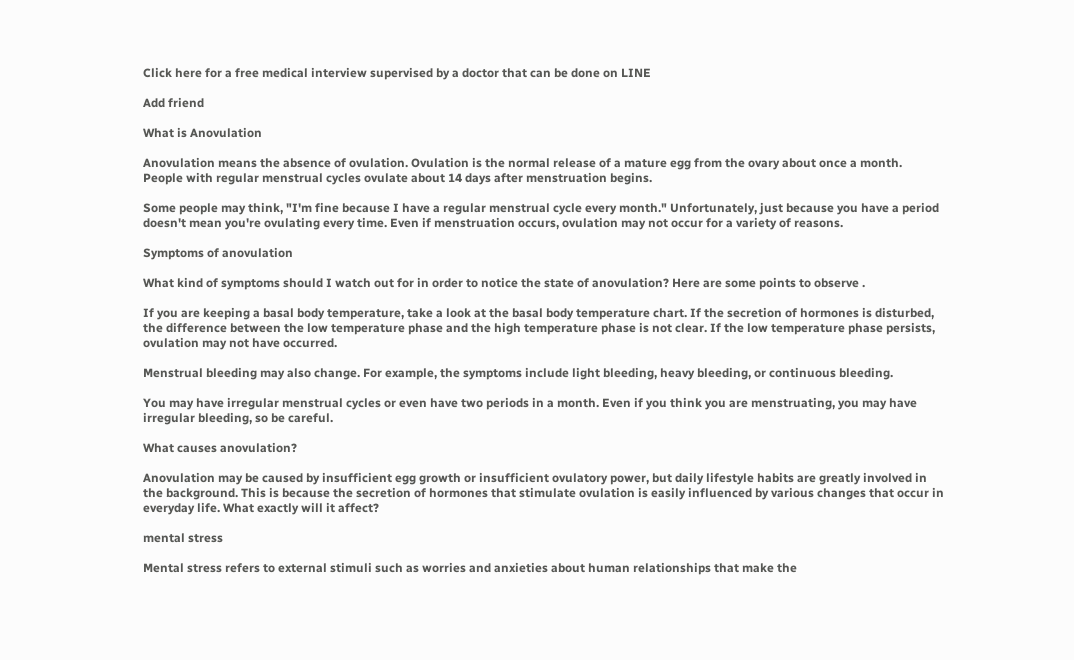Click here for a free medical interview supervised by a doctor that can be done on LINE

Add friend

What is Anovulation

Anovulation means the absence of ovulation. Ovulation is the normal release of a mature egg from the ovary about once a month. People with regular menstrual cycles ovulate about 14 days after menstruation begins.

Some people may think, "I'm fine because I have a regular menstrual cycle every month." Unfortunately, just because you have a period doesn't mean you're ovulating every time. Even if menstruation occurs, ovulation may not occur for a variety of reasons.

Symptoms of anovulation

What kind of symptoms should I watch out for in order to notice the state of anovulation? Here are some points to observe .

If you are keeping a basal body temperature, take a look at the basal body temperature chart. If the secretion of hormones is disturbed, the difference between the low temperature phase and the high temperature phase is not clear. If the low temperature phase persists, ovulation may not have occurred.

Menstrual bleeding may also change. For example, the symptoms include light bleeding, heavy bleeding, or continuous bleeding.

You may have irregular menstrual cycles or even have two periods in a month. Even if you think you are menstruating, you may have irregular bleeding, so be careful.

What causes anovulation?

Anovulation may be caused by insufficient egg growth or insufficient ovulatory power, but daily lifestyle habits are greatly involved in the background. This is because the secretion of hormones that stimulate ovulation is easily influenced by various changes that occur in everyday life. What exactly will it affect?

mental stress

Mental stress refers to external stimuli such as worries and anxieties about human relationships that make the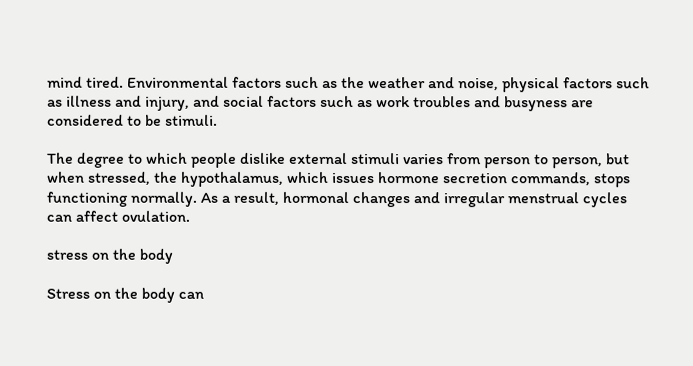mind tired. Environmental factors such as the weather and noise, physical factors such as illness and injury, and social factors such as work troubles and busyness are considered to be stimuli.

The degree to which people dislike external stimuli varies from person to person, but when stressed, the hypothalamus, which issues hormone secretion commands, stops functioning normally. As a result, hormonal changes and irregular menstrual cycles can affect ovulation.

stress on the body

Stress on the body can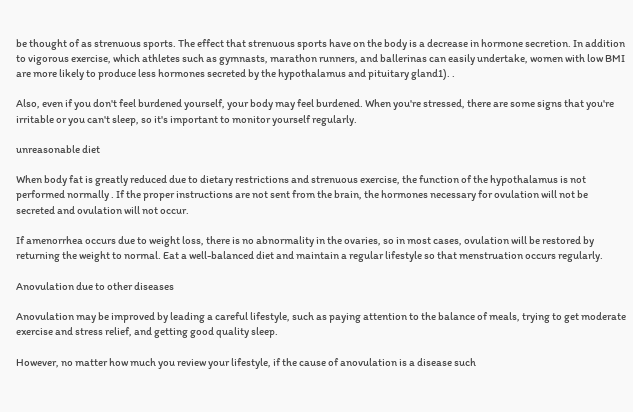be thought of as strenuous sports. The effect that strenuous sports have on the body is a decrease in hormone secretion. In addition to vigorous exercise, which athletes such as gymnasts, marathon runners, and ballerinas can easily undertake, women with low BMI are more likely to produce less hormones secreted by the hypothalamus and pituitary gland1). .

Also, even if you don't feel burdened yourself, your body may feel burdened. When you're stressed, there are some signs that you're irritable or you can't sleep, so it's important to monitor yourself regularly.

unreasonable diet

When body fat is greatly reduced due to dietary restrictions and strenuous exercise, the function of the hypothalamus is not performed normally . If the proper instructions are not sent from the brain, the hormones necessary for ovulation will not be secreted and ovulation will not occur.

If amenorrhea occurs due to weight loss, there is no abnormality in the ovaries, so in most cases, ovulation will be restored by returning the weight to normal. Eat a well-balanced diet and maintain a regular lifestyle so that menstruation occurs regularly.

Anovulation due to other diseases

Anovulation may be improved by leading a careful lifestyle, such as paying attention to the balance of meals, trying to get moderate exercise and stress relief, and getting good quality sleep.

However, no matter how much you review your lifestyle, if the cause of anovulation is a disease such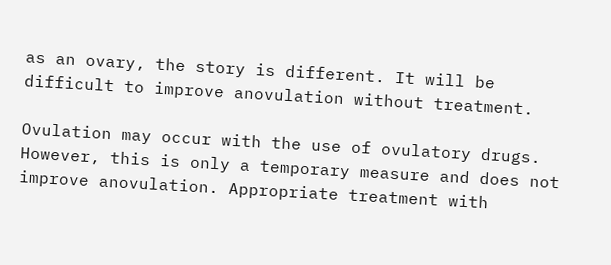as an ovary, the story is different. It will be difficult to improve anovulation without treatment.

Ovulation may occur with the use of ovulatory drugs. However, this is only a temporary measure and does not improve anovulation. Appropriate treatment with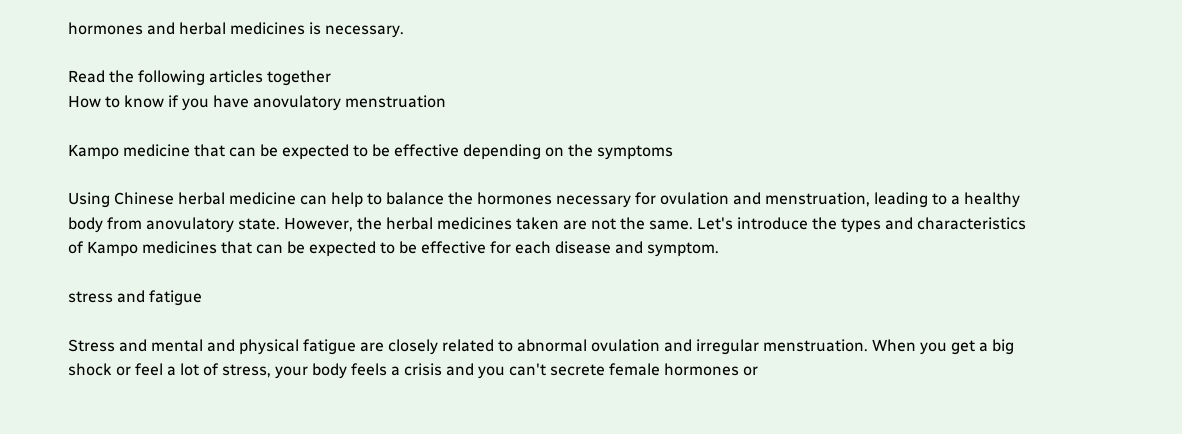hormones and herbal medicines is necessary.

Read the following articles together
How to know if you have anovulatory menstruation

Kampo medicine that can be expected to be effective depending on the symptoms

Using Chinese herbal medicine can help to balance the hormones necessary for ovulation and menstruation, leading to a healthy body from anovulatory state. However, the herbal medicines taken are not the same. Let's introduce the types and characteristics of Kampo medicines that can be expected to be effective for each disease and symptom.

stress and fatigue

Stress and mental and physical fatigue are closely related to abnormal ovulation and irregular menstruation. When you get a big shock or feel a lot of stress, your body feels a crisis and you can't secrete female hormones or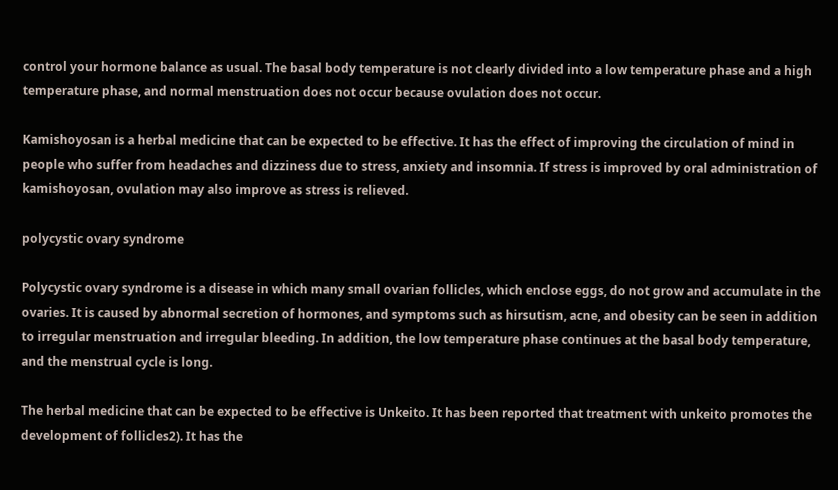control your hormone balance as usual. The basal body temperature is not clearly divided into a low temperature phase and a high temperature phase, and normal menstruation does not occur because ovulation does not occur.

Kamishoyosan is a herbal medicine that can be expected to be effective. It has the effect of improving the circulation of mind in people who suffer from headaches and dizziness due to stress, anxiety and insomnia. If stress is improved by oral administration of kamishoyosan, ovulation may also improve as stress is relieved.

polycystic ovary syndrome

Polycystic ovary syndrome is a disease in which many small ovarian follicles, which enclose eggs, do not grow and accumulate in the ovaries. It is caused by abnormal secretion of hormones, and symptoms such as hirsutism, acne, and obesity can be seen in addition to irregular menstruation and irregular bleeding. In addition, the low temperature phase continues at the basal body temperature, and the menstrual cycle is long.

The herbal medicine that can be expected to be effective is Unkeito. It has been reported that treatment with unkeito promotes the development of follicles2). It has the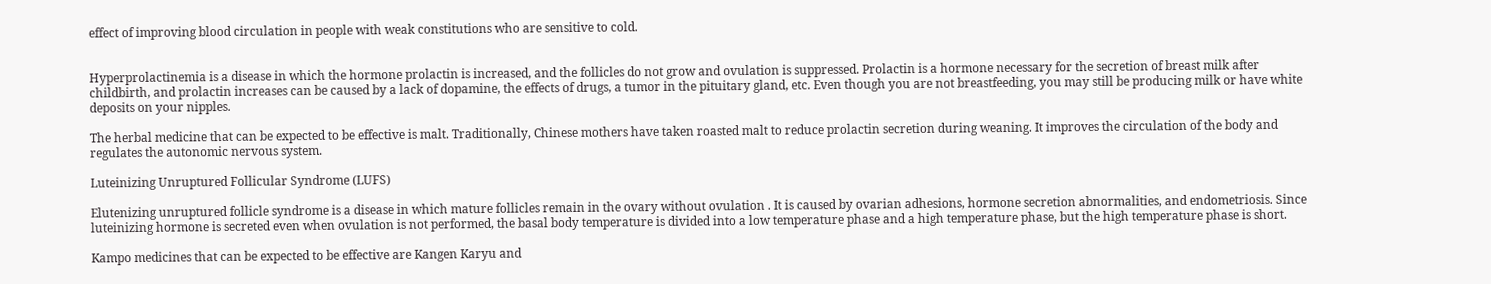effect of improving blood circulation in people with weak constitutions who are sensitive to cold.


Hyperprolactinemia is a disease in which the hormone prolactin is increased, and the follicles do not grow and ovulation is suppressed. Prolactin is a hormone necessary for the secretion of breast milk after childbirth, and prolactin increases can be caused by a lack of dopamine, the effects of drugs, a tumor in the pituitary gland, etc. Even though you are not breastfeeding, you may still be producing milk or have white deposits on your nipples.

The herbal medicine that can be expected to be effective is malt. Traditionally, Chinese mothers have taken roasted malt to reduce prolactin secretion during weaning. It improves the circulation of the body and regulates the autonomic nervous system.

Luteinizing Unruptured Follicular Syndrome (LUFS)

Elutenizing unruptured follicle syndrome is a disease in which mature follicles remain in the ovary without ovulation . It is caused by ovarian adhesions, hormone secretion abnormalities, and endometriosis. Since luteinizing hormone is secreted even when ovulation is not performed, the basal body temperature is divided into a low temperature phase and a high temperature phase, but the high temperature phase is short.

Kampo medicines that can be expected to be effective are Kangen Karyu and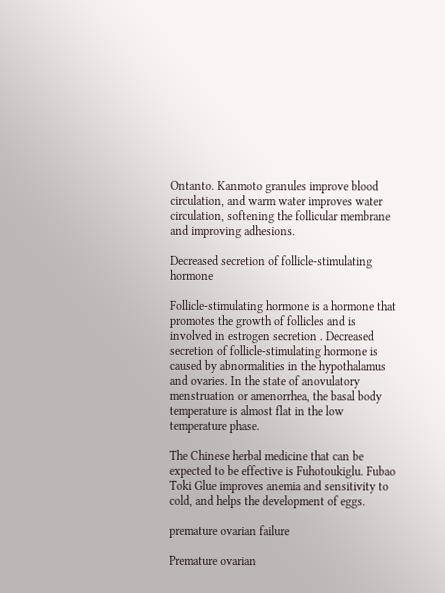Ontanto. Kanmoto granules improve blood circulation, and warm water improves water circulation, softening the follicular membrane and improving adhesions.

Decreased secretion of follicle-stimulating hormone

Follicle-stimulating hormone is a hormone that promotes the growth of follicles and is involved in estrogen secretion . Decreased secretion of follicle-stimulating hormone is caused by abnormalities in the hypothalamus and ovaries. In the state of anovulatory menstruation or amenorrhea, the basal body temperature is almost flat in the low temperature phase.

The Chinese herbal medicine that can be expected to be effective is Fuhotoukiglu. Fubao Toki Glue improves anemia and sensitivity to cold, and helps the development of eggs.

premature ovarian failure

Premature ovarian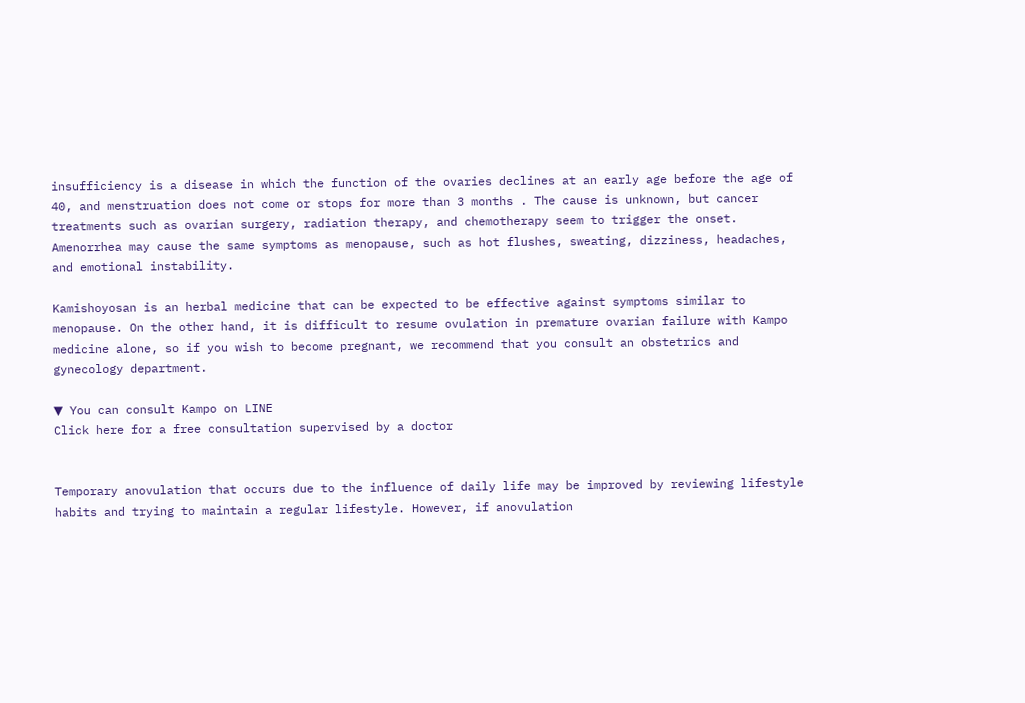insufficiency is a disease in which the function of the ovaries declines at an early age before the age of 40, and menstruation does not come or stops for more than 3 months . The cause is unknown, but cancer treatments such as ovarian surgery, radiation therapy, and chemotherapy seem to trigger the onset. Amenorrhea may cause the same symptoms as menopause, such as hot flushes, sweating, dizziness, headaches, and emotional instability.

Kamishoyosan is an herbal medicine that can be expected to be effective against symptoms similar to menopause. On the other hand, it is difficult to resume ovulation in premature ovarian failure with Kampo medicine alone, so if you wish to become pregnant, we recommend that you consult an obstetrics and gynecology department.

▼ You can consult Kampo on LINE
Click here for a free consultation supervised by a doctor


Temporary anovulation that occurs due to the influence of daily life may be improved by reviewing lifestyle habits and trying to maintain a regular lifestyle. However, if anovulation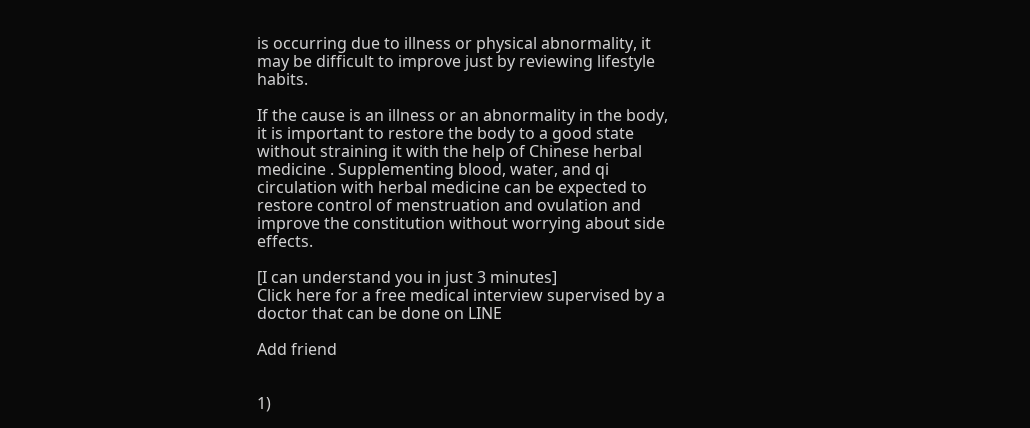is occurring due to illness or physical abnormality, it may be difficult to improve just by reviewing lifestyle habits.

If the cause is an illness or an abnormality in the body, it is important to restore the body to a good state without straining it with the help of Chinese herbal medicine . Supplementing blood, water, and qi circulation with herbal medicine can be expected to restore control of menstruation and ovulation and improve the constitution without worrying about side effects.

[I can understand you in just 3 minutes]
Click here for a free medical interview supervised by a doctor that can be done on LINE

Add friend


1)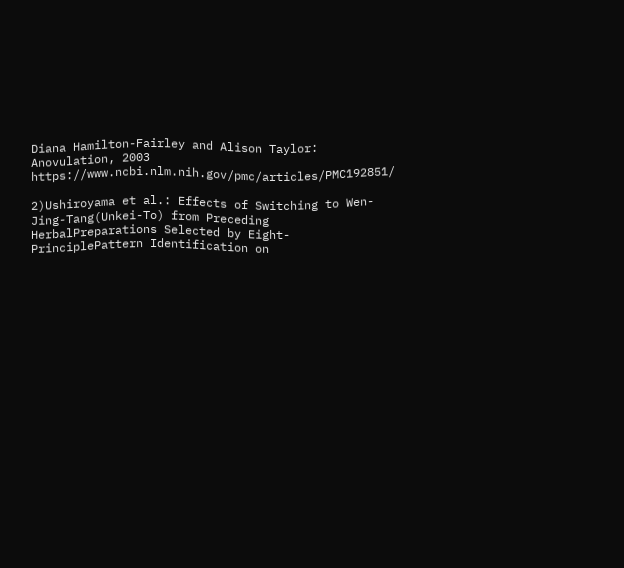Diana Hamilton-Fairley and Alison Taylor: Anovulation, 2003 https://www.ncbi.nlm.nih.gov/pmc/articles/PMC192851/

2)Ushiroyama et al.: Effects of Switching to Wen-Jing-Tang(Unkei-To) from Preceding HerbalPreparations Selected by Eight-PrinciplePattern Identification on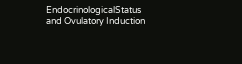EndocrinologicalStatus and Ovulatory Induction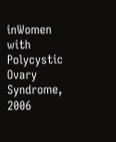inWomen with Polycystic Ovary Syndrome, 2006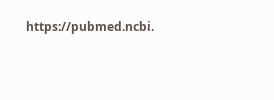https://pubmed.ncbi.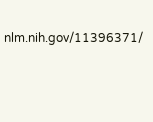nlm.nih.gov/11396371/